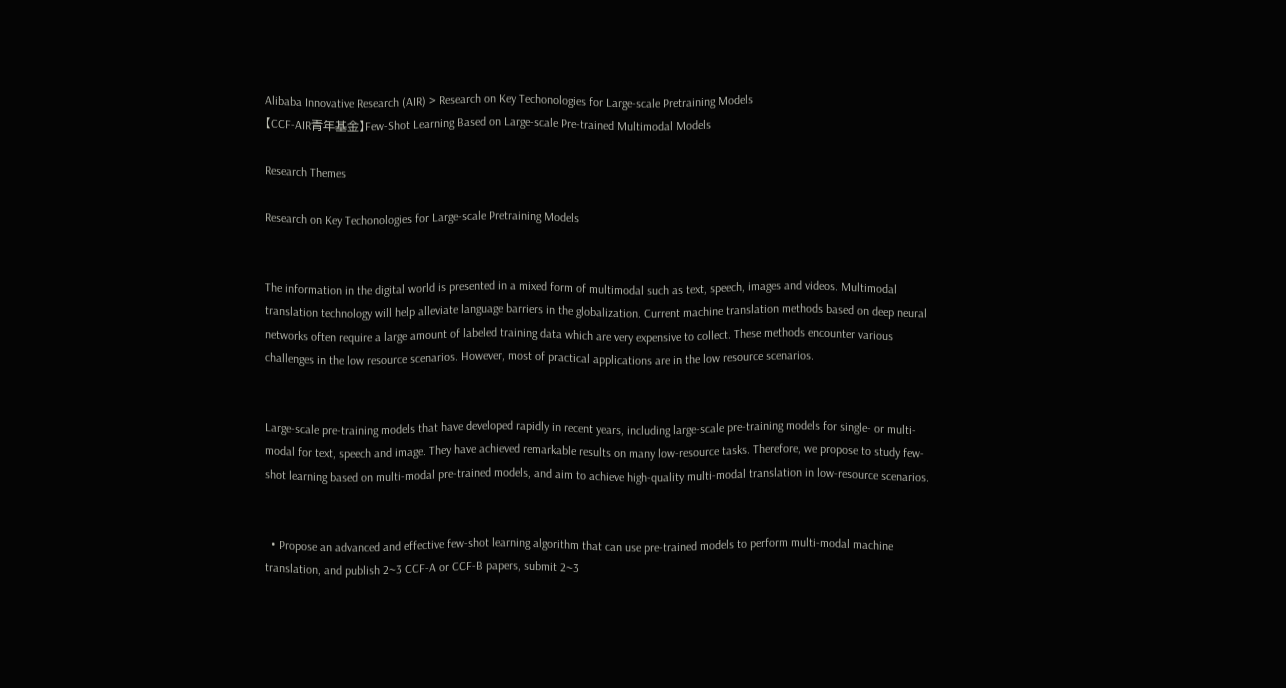Alibaba Innovative Research (AIR) > Research on Key Techonologies for Large-scale Pretraining Models
【CCF-AIR青年基金】Few-Shot Learning Based on Large-scale Pre-trained Multimodal Models

Research Themes

Research on Key Techonologies for Large-scale Pretraining Models


The information in the digital world is presented in a mixed form of multimodal such as text, speech, images and videos. Multimodal translation technology will help alleviate language barriers in the globalization. Current machine translation methods based on deep neural networks often require a large amount of labeled training data which are very expensive to collect. These methods encounter various challenges in the low resource scenarios. However, most of practical applications are in the low resource scenarios.


Large-scale pre-training models that have developed rapidly in recent years, including large-scale pre-training models for single- or multi-modal for text, speech and image. They have achieved remarkable results on many low-resource tasks. Therefore, we propose to study few-shot learning based on multi-modal pre-trained models, and aim to achieve high-quality multi-modal translation in low-resource scenarios.


  • Propose an advanced and effective few-shot learning algorithm that can use pre-trained models to perform multi-modal machine translation, and publish 2~3 CCF-A or CCF-B papers, submit 2~3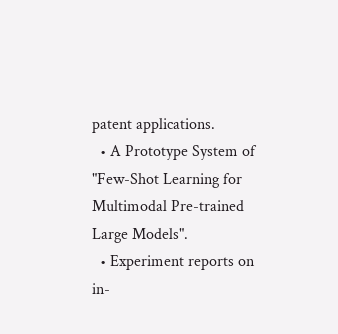patent applications.
  • A Prototype System of "Few-Shot Learning for Multimodal Pre-trained Large Models".
  • Experiment reports on in-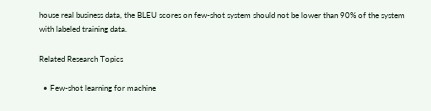house real business data, the BLEU scores on few-shot system should not be lower than 90% of the system with labeled training data.

Related Research Topics

  • Few-shot learning for machine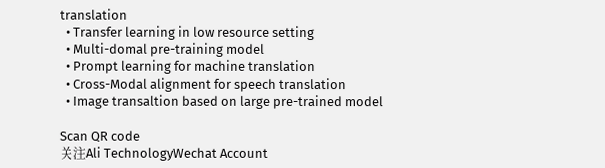translation
  • Transfer learning in low resource setting
  • Multi-domal pre-training model
  • Prompt learning for machine translation
  • Cross-Modal alignment for speech translation
  • Image transaltion based on large pre-trained model

Scan QR code
关注Ali TechnologyWechat Account